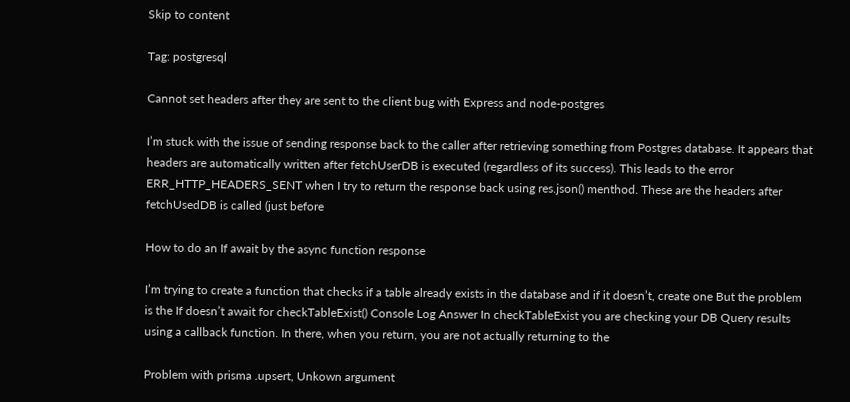Skip to content

Tag: postgresql

Cannot set headers after they are sent to the client bug with Express and node-postgres

I’m stuck with the issue of sending response back to the caller after retrieving something from Postgres database. It appears that headers are automatically written after fetchUserDB is executed (regardless of its success). This leads to the error ERR_HTTP_HEADERS_SENT when I try to return the response back using res.json() menthod. These are the headers after fetchUsedDB is called (just before

How to do an If await by the async function response

I’m trying to create a function that checks if a table already exists in the database and if it doesn’t, create one But the problem is the If doesn’t await for checkTableExist() Console Log Answer In checkTableExist you are checking your DB Query results using a callback function. In there, when you return, you are not actually returning to the

Problem with prisma .upsert, Unkown argument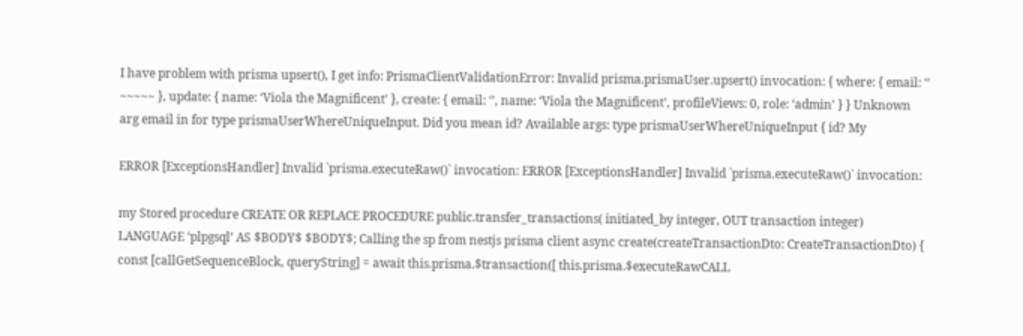I have problem with prisma upsert(), I get info: PrismaClientValidationError: Invalid prisma.prismaUser.upsert() invocation: { where: { email: ‘’ ~~~~~ }, update: { name: ‘Viola the Magnificent’ }, create: { email: ‘’, name: ‘Viola the Magnificent’, profileViews: 0, role: ‘admin’ } } Unknown arg email in for type prismaUserWhereUniqueInput. Did you mean id? Available args: type prismaUserWhereUniqueInput { id? My

ERROR [ExceptionsHandler] Invalid `prisma.executeRaw()` invocation: ERROR [ExceptionsHandler] Invalid `prisma.executeRaw()` invocation:

my Stored procedure CREATE OR REPLACE PROCEDURE public.transfer_transactions( initiated_by integer, OUT transaction integer) LANGUAGE ‘plpgsql’ AS $BODY$ $BODY$; Calling the sp from nestjs prisma client async create(createTransactionDto: CreateTransactionDto) { const [callGetSequenceBlock, queryString] = await this.prisma.$transaction([ this.prisma.$executeRawCALL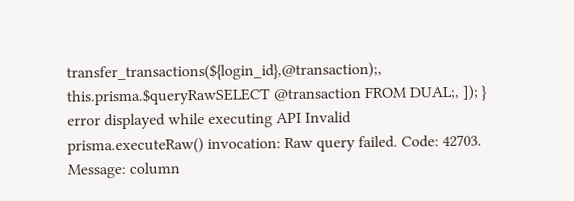transfer_transactions(${login_id},@transaction);, this.prisma.$queryRawSELECT @transaction FROM DUAL;, ]); } error displayed while executing API Invalid prisma.executeRaw() invocation: Raw query failed. Code: 42703. Message: column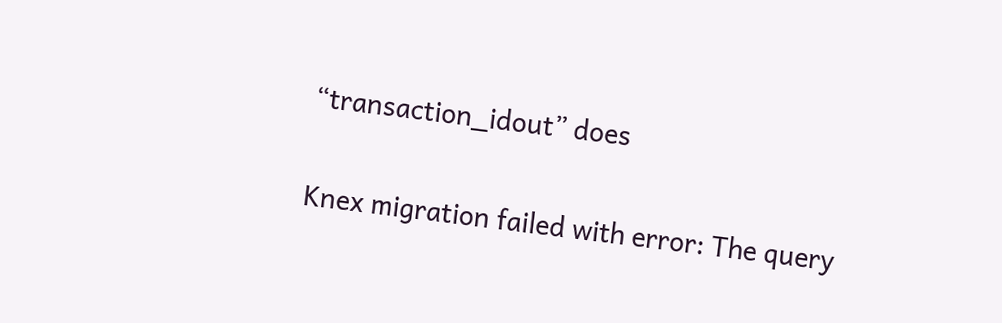“transaction_idout” does

Knex migration failed with error: The query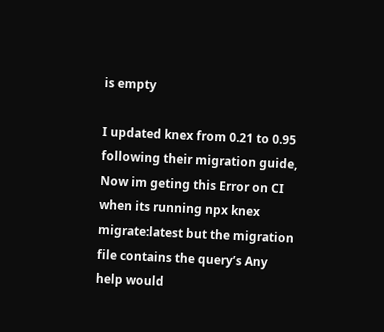is empty

I updated knex from 0.21 to 0.95 following their migration guide, Now im geting this Error on CI when its running npx knex migrate:latest but the migration file contains the query’s Any help would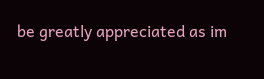be greatly appreciated as im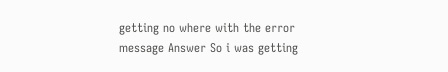getting no where with the error message Answer So i was getting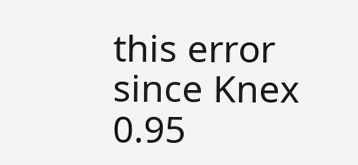this error since Knex 0.95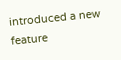introduced a new feature